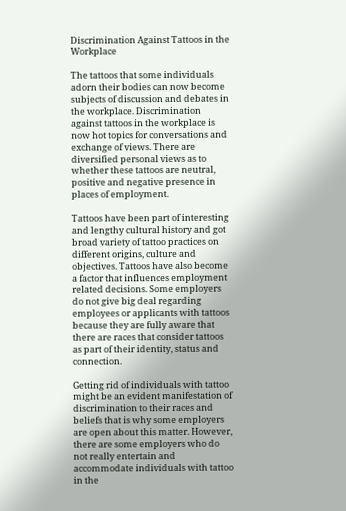Discrimination Against Tattoos in the Workplace

The tattoos that some individuals adorn their bodies can now become subjects of discussion and debates in the workplace. Discrimination against tattoos in the workplace is now hot topics for conversations and exchange of views. There are diversified personal views as to whether these tattoos are neutral, positive and negative presence in places of employment.

Tattoos have been part of interesting and lengthy cultural history and got broad variety of tattoo practices on different origins, culture and objectives. Tattoos have also become a factor that influences employment related decisions. Some employers do not give big deal regarding employees or applicants with tattoos because they are fully aware that there are races that consider tattoos as part of their identity, status and connection.

Getting rid of individuals with tattoo might be an evident manifestation of discrimination to their races and beliefs that is why some employers are open about this matter. However, there are some employers who do not really entertain and accommodate individuals with tattoo in the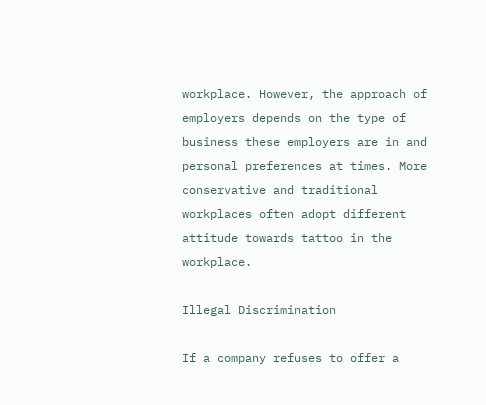workplace. However, the approach of employers depends on the type of business these employers are in and personal preferences at times. More conservative and traditional workplaces often adopt different attitude towards tattoo in the workplace.

Illegal Discrimination

If a company refuses to offer a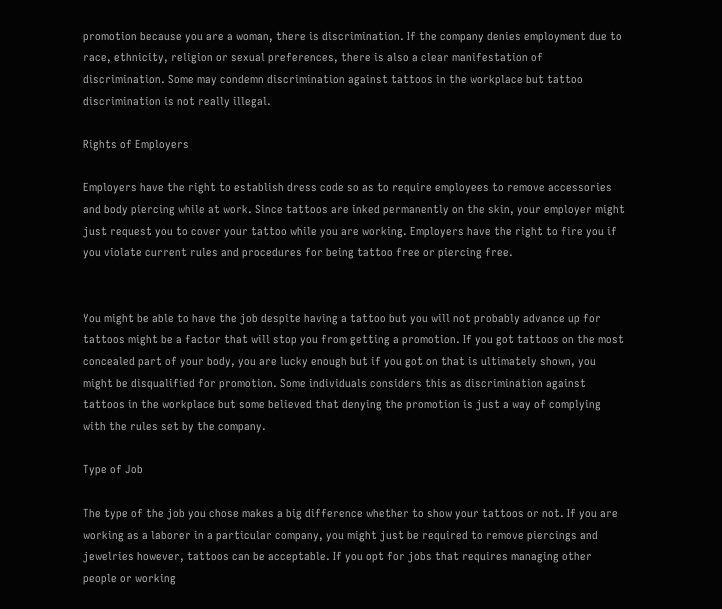promotion because you are a woman, there is discrimination. If the company denies employment due to race, ethnicity, religion or sexual preferences, there is also a clear manifestation of discrimination. Some may condemn discrimination against tattoos in the workplace but tattoo discrimination is not really illegal.

Rights of Employers

Employers have the right to establish dress code so as to require employees to remove accessories and body piercing while at work. Since tattoos are inked permanently on the skin, your employer might just request you to cover your tattoo while you are working. Employers have the right to fire you if you violate current rules and procedures for being tattoo free or piercing free.


You might be able to have the job despite having a tattoo but you will not probably advance up for tattoos might be a factor that will stop you from getting a promotion. If you got tattoos on the most concealed part of your body, you are lucky enough but if you got on that is ultimately shown, you might be disqualified for promotion. Some individuals considers this as discrimination against tattoos in the workplace but some believed that denying the promotion is just a way of complying with the rules set by the company.

Type of Job

The type of the job you chose makes a big difference whether to show your tattoos or not. If you are working as a laborer in a particular company, you might just be required to remove piercings and jewelries however, tattoos can be acceptable. If you opt for jobs that requires managing other people or working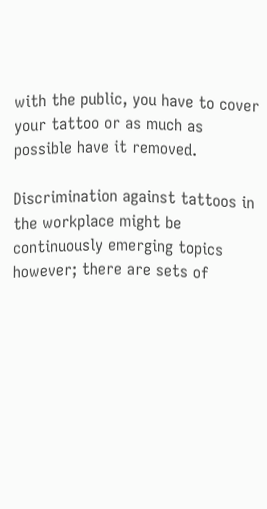with the public, you have to cover your tattoo or as much as possible have it removed.

Discrimination against tattoos in the workplace might be continuously emerging topics however; there are sets of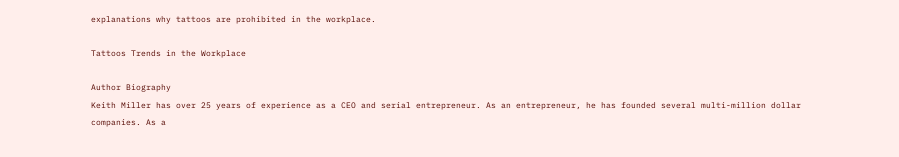explanations why tattoos are prohibited in the workplace.

Tattoos Trends in the Workplace

Author Biography
Keith Miller has over 25 years of experience as a CEO and serial entrepreneur. As an entrepreneur, he has founded several multi-million dollar companies. As a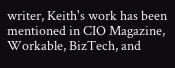writer, Keith's work has been mentioned in CIO Magazine, Workable, BizTech, and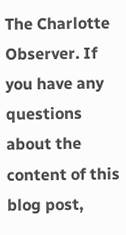The Charlotte Observer. If you have any questions about the content of this blog post,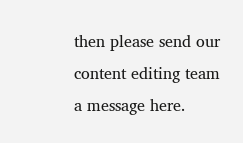then please send our content editing team a message here.